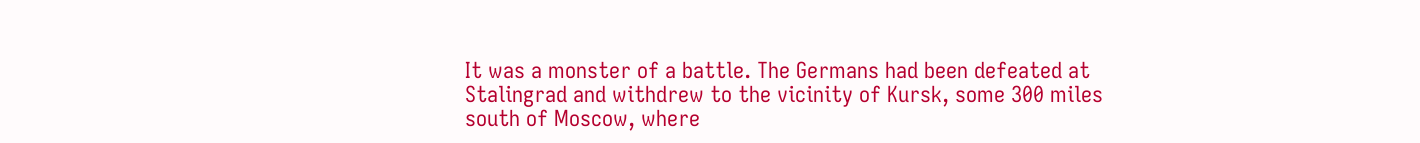It was a monster of a battle. The Germans had been defeated at Stalingrad and withdrew to the vicinity of Kursk, some 300 miles south of Moscow, where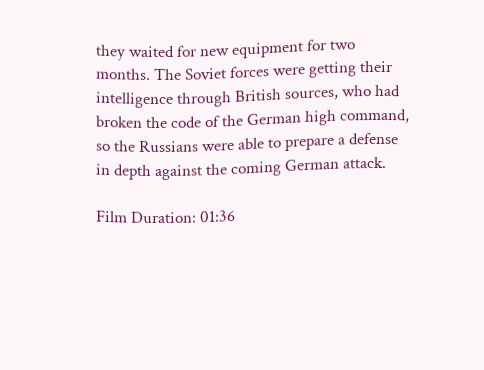they waited for new equipment for two months. The Soviet forces were getting their intelligence through British sources, who had broken the code of the German high command, so the Russians were able to prepare a defense in depth against the coming German attack.

Film Duration: 01:36